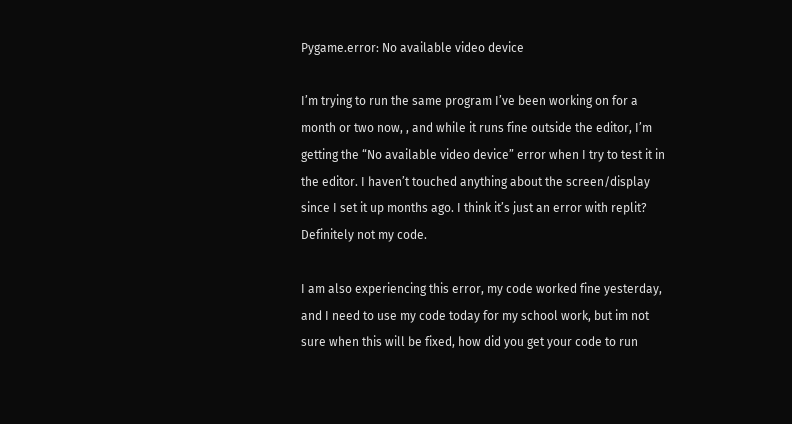Pygame.error: No available video device

I’m trying to run the same program I’ve been working on for a month or two now, , and while it runs fine outside the editor, I’m getting the “No available video device” error when I try to test it in the editor. I haven’t touched anything about the screen/display since I set it up months ago. I think it’s just an error with replit? Definitely not my code.

I am also experiencing this error, my code worked fine yesterday, and I need to use my code today for my school work, but im not sure when this will be fixed, how did you get your code to run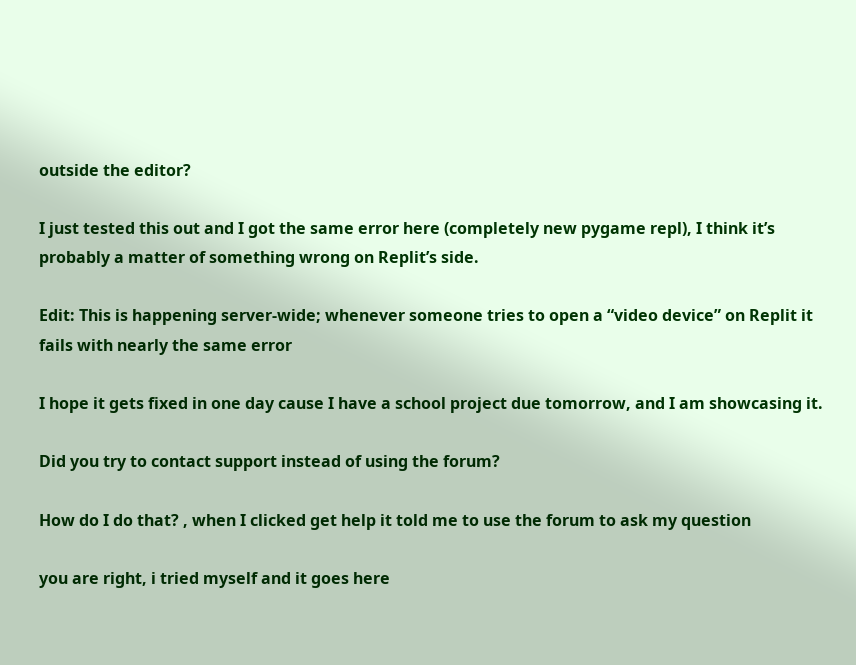outside the editor?

I just tested this out and I got the same error here (completely new pygame repl), I think it’s probably a matter of something wrong on Replit’s side.

Edit: This is happening server-wide; whenever someone tries to open a “video device” on Replit it fails with nearly the same error

I hope it gets fixed in one day cause I have a school project due tomorrow, and I am showcasing it.

Did you try to contact support instead of using the forum?

How do I do that? , when I clicked get help it told me to use the forum to ask my question

you are right, i tried myself and it goes here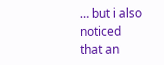… but i also noticed that an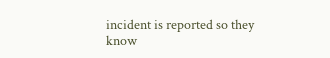incident is reported so they know